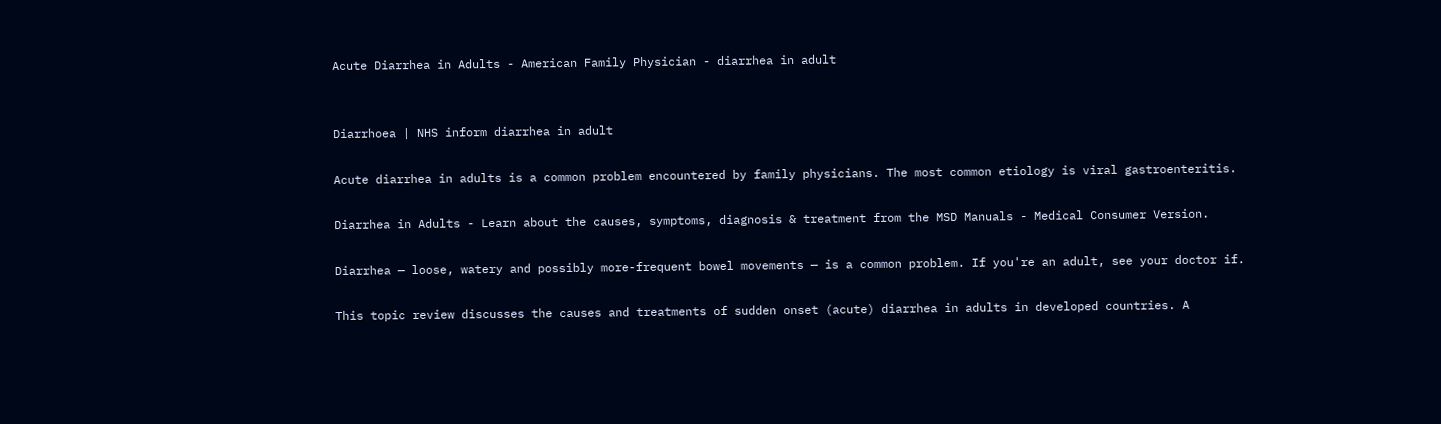Acute Diarrhea in Adults - American Family Physician - diarrhea in adult


Diarrhoea | NHS inform diarrhea in adult

Acute diarrhea in adults is a common problem encountered by family physicians. The most common etiology is viral gastroenteritis.

Diarrhea in Adults - Learn about the causes, symptoms, diagnosis & treatment from the MSD Manuals - Medical Consumer Version.

Diarrhea — loose, watery and possibly more-frequent bowel movements — is a common problem. If you're an adult, see your doctor if.

This topic review discusses the causes and treatments of sudden onset (acute) diarrhea in adults in developed countries. A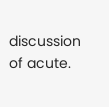discussion of acute.